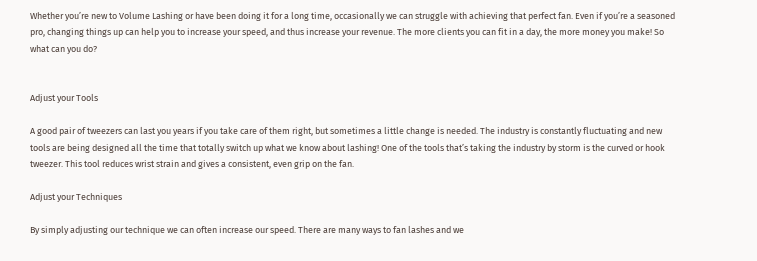Whether you’re new to Volume Lashing or have been doing it for a long time, occasionally we can struggle with achieving that perfect fan. Even if you’re a seasoned pro, changing things up can help you to increase your speed, and thus increase your revenue. The more clients you can fit in a day, the more money you make! So what can you do?


Adjust your Tools

A good pair of tweezers can last you years if you take care of them right, but sometimes a little change is needed. The industry is constantly fluctuating and new tools are being designed all the time that totally switch up what we know about lashing! One of the tools that’s taking the industry by storm is the curved or hook tweezer. This tool reduces wrist strain and gives a consistent, even grip on the fan.

Adjust your Techniques

By simply adjusting our technique we can often increase our speed. There are many ways to fan lashes and we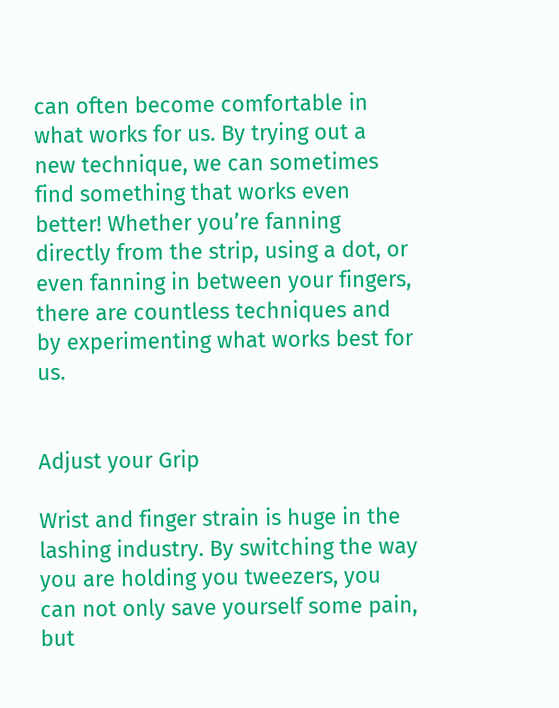can often become comfortable in what works for us. By trying out a new technique, we can sometimes find something that works even better! Whether you’re fanning directly from the strip, using a dot, or even fanning in between your fingers, there are countless techniques and by experimenting what works best for us.


Adjust your Grip

Wrist and finger strain is huge in the lashing industry. By switching the way you are holding you tweezers, you can not only save yourself some pain, but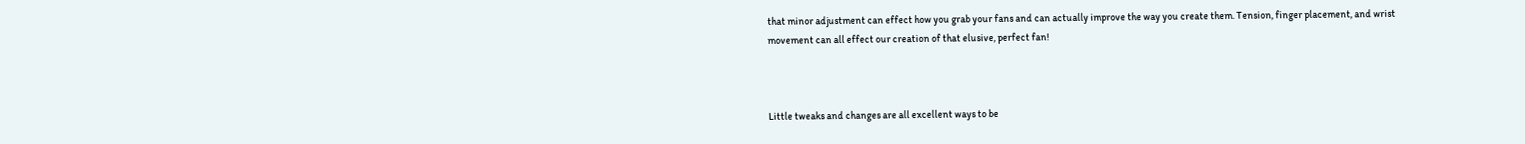that minor adjustment can effect how you grab your fans and can actually improve the way you create them. Tension, finger placement, and wrist movement can all effect our creation of that elusive, perfect fan!



Little tweaks and changes are all excellent ways to be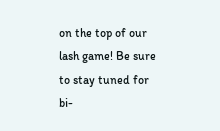on the top of our lash game! Be sure to stay tuned for bi-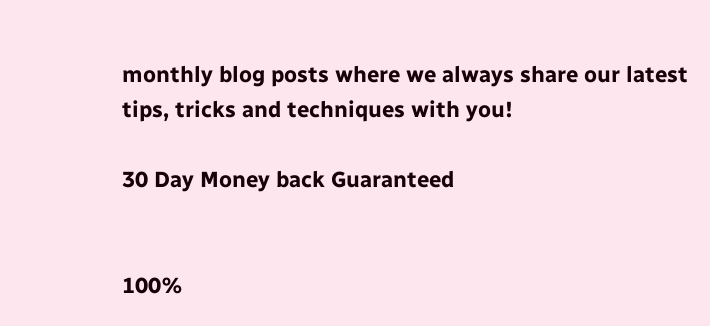monthly blog posts where we always share our latest tips, tricks and techniques with you!

30 Day Money back Guaranteed


100%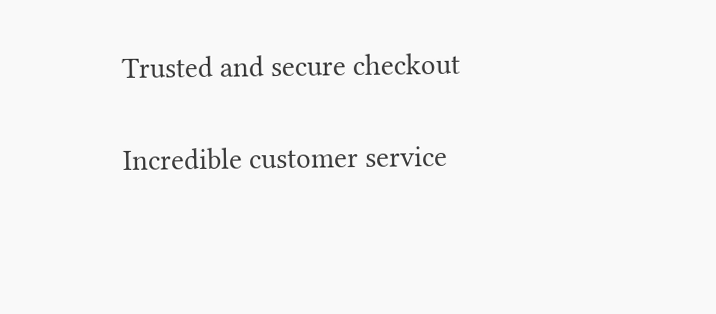Trusted and secure checkout

Incredible customer service